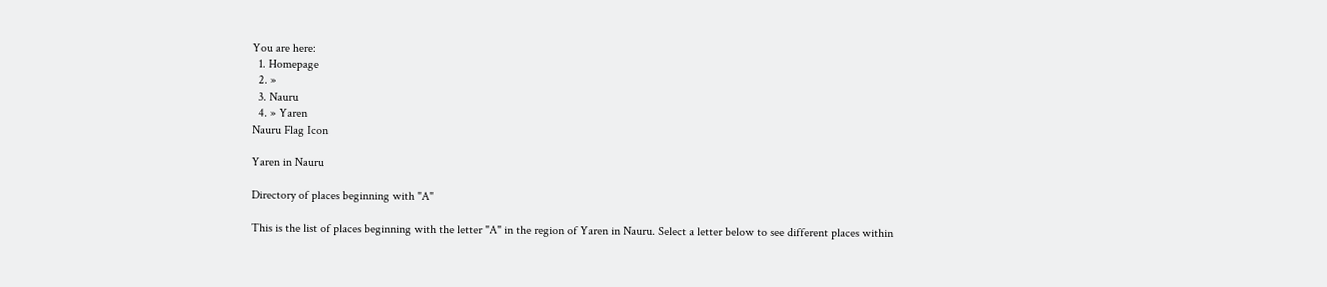You are here:
  1. Homepage
  2. »
  3. Nauru
  4. » Yaren
Nauru Flag Icon

Yaren in Nauru

Directory of places beginning with "A"

This is the list of places beginning with the letter "A" in the region of Yaren in Nauru. Select a letter below to see different places within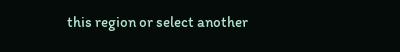this region or select another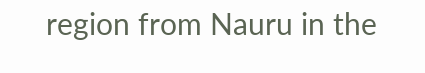region from Nauru in the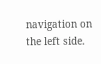navigation on the left side.